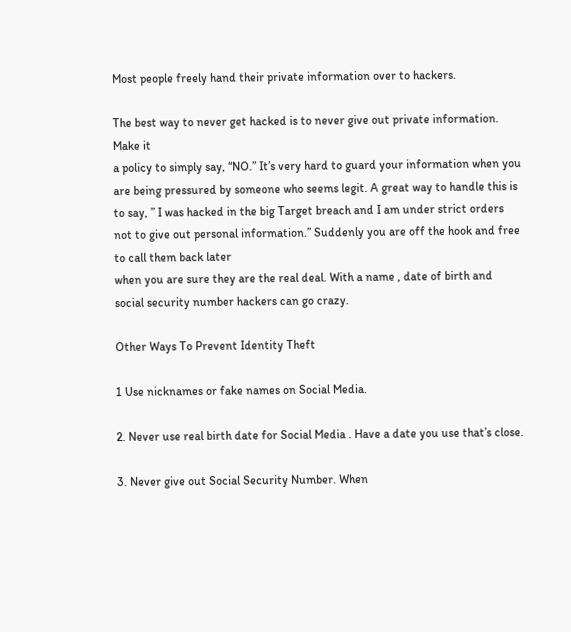Most people freely hand their private information over to hackers.

The best way to never get hacked is to never give out private information. Make it
a policy to simply say, “NO.” It’s very hard to guard your information when you are being pressured by someone who seems legit. A great way to handle this is to say, ” I was hacked in the big Target breach and I am under strict orders not to give out personal information.” Suddenly you are off the hook and free to call them back later
when you are sure they are the real deal. With a name , date of birth and social security number hackers can go crazy.

Other Ways To Prevent Identity Theft

1 Use nicknames or fake names on Social Media.

2. Never use real birth date for Social Media . Have a date you use that’s close.

3. Never give out Social Security Number. When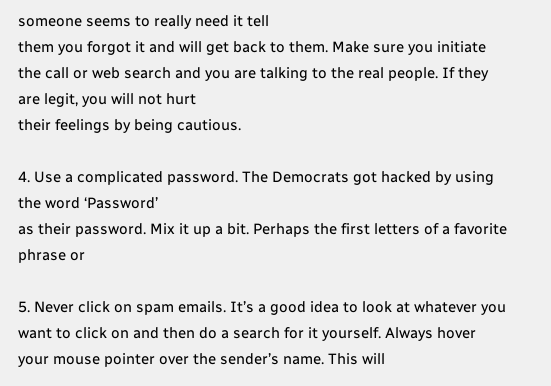someone seems to really need it tell
them you forgot it and will get back to them. Make sure you initiate the call or web search and you are talking to the real people. If they are legit, you will not hurt
their feelings by being cautious.

4. Use a complicated password. The Democrats got hacked by using the word ‘Password’
as their password. Mix it up a bit. Perhaps the first letters of a favorite phrase or

5. Never click on spam emails. It’s a good idea to look at whatever you want to click on and then do a search for it yourself. Always hover your mouse pointer over the sender’s name. This will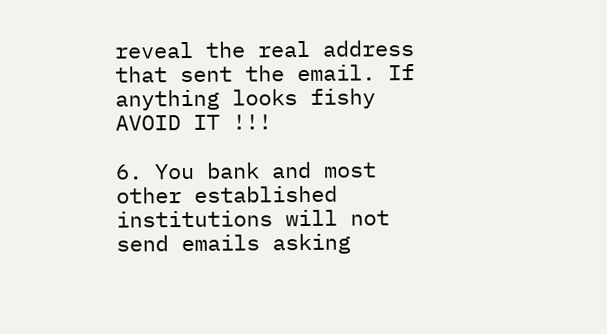reveal the real address that sent the email. If anything looks fishy AVOID IT !!!

6. You bank and most other established institutions will not send emails asking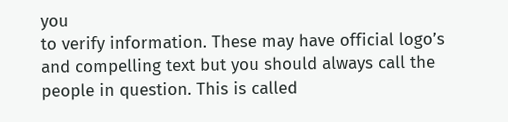you
to verify information. These may have official logo’s and compelling text but you should always call the people in question. This is called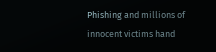Phishing and millions of
innocent victims hand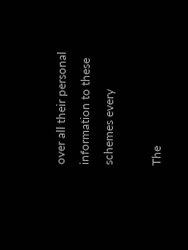over all their personal information to these schemes every

The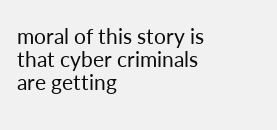moral of this story is that cyber criminals are getting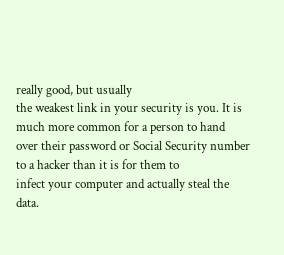really good, but usually
the weakest link in your security is you. It is much more common for a person to hand
over their password or Social Security number to a hacker than it is for them to
infect your computer and actually steal the data.